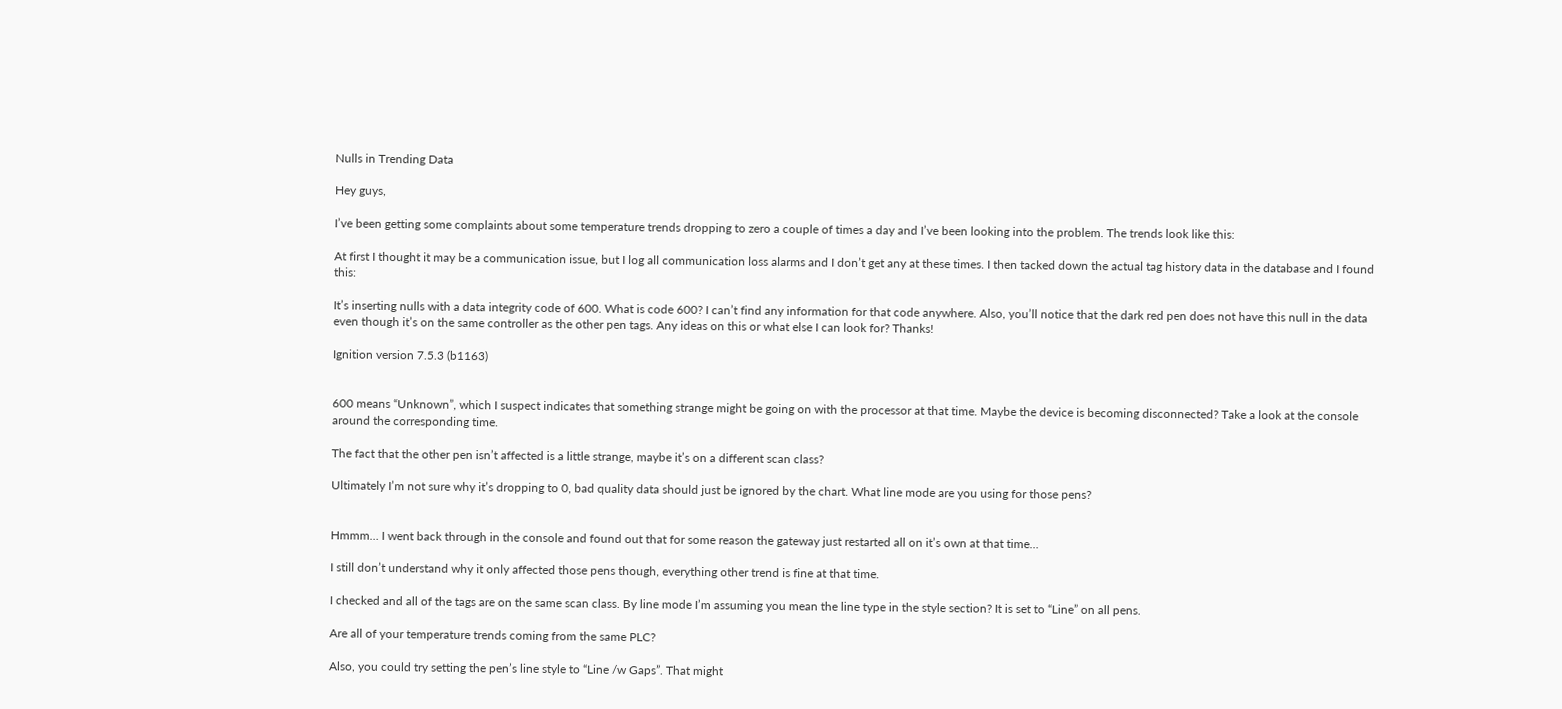Nulls in Trending Data

Hey guys,

I’ve been getting some complaints about some temperature trends dropping to zero a couple of times a day and I’ve been looking into the problem. The trends look like this:

At first I thought it may be a communication issue, but I log all communication loss alarms and I don’t get any at these times. I then tacked down the actual tag history data in the database and I found this:

It’s inserting nulls with a data integrity code of 600. What is code 600? I can’t find any information for that code anywhere. Also, you’ll notice that the dark red pen does not have this null in the data even though it’s on the same controller as the other pen tags. Any ideas on this or what else I can look for? Thanks!

Ignition version 7.5.3 (b1163)


600 means “Unknown”, which I suspect indicates that something strange might be going on with the processor at that time. Maybe the device is becoming disconnected? Take a look at the console around the corresponding time.

The fact that the other pen isn’t affected is a little strange, maybe it’s on a different scan class?

Ultimately I’m not sure why it’s dropping to 0, bad quality data should just be ignored by the chart. What line mode are you using for those pens?


Hmmm… I went back through in the console and found out that for some reason the gateway just restarted all on it’s own at that time…

I still don’t understand why it only affected those pens though, everything other trend is fine at that time.

I checked and all of the tags are on the same scan class. By line mode I’m assuming you mean the line type in the style section? It is set to “Line” on all pens.

Are all of your temperature trends coming from the same PLC?

Also, you could try setting the pen’s line style to “Line /w Gaps”. That might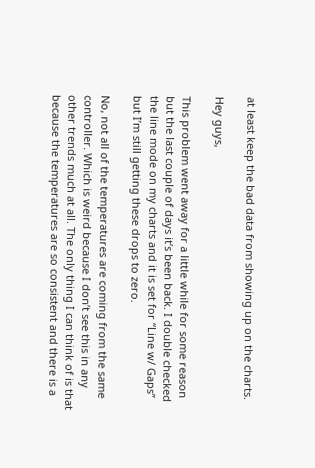at least keep the bad data from showing up on the charts.

Hey guys,

This problem went away for a little while for some reason but the last couple of days it’s been back. I double checked the line mode on my charts and it is set for “Line w/ Gaps” but I’m still getting these drops to zero.

No, not all of the temperatures are coming from the same controller. Which is weird because I don’t see this in any other trends much at all. The only thing I can think of is that because the temperatures are so consistent and there is a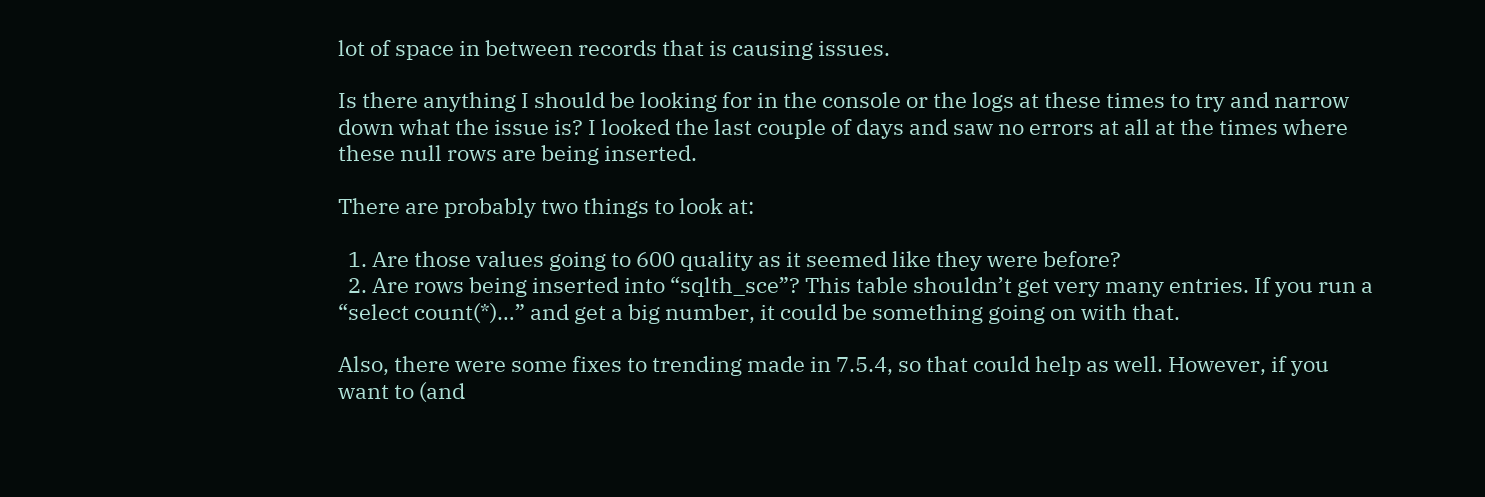lot of space in between records that is causing issues.

Is there anything I should be looking for in the console or the logs at these times to try and narrow down what the issue is? I looked the last couple of days and saw no errors at all at the times where these null rows are being inserted.

There are probably two things to look at:

  1. Are those values going to 600 quality as it seemed like they were before?
  2. Are rows being inserted into “sqlth_sce”? This table shouldn’t get very many entries. If you run a “select count(*)…” and get a big number, it could be something going on with that.

Also, there were some fixes to trending made in 7.5.4, so that could help as well. However, if you want to (and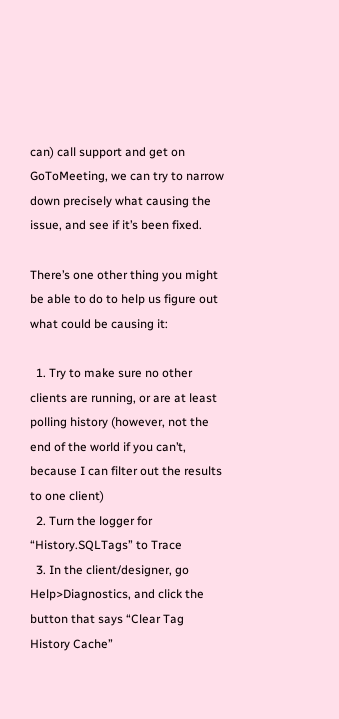can) call support and get on GoToMeeting, we can try to narrow down precisely what causing the issue, and see if it’s been fixed.

There’s one other thing you might be able to do to help us figure out what could be causing it:

  1. Try to make sure no other clients are running, or are at least polling history (however, not the end of the world if you can’t, because I can filter out the results to one client)
  2. Turn the logger for “History.SQLTags” to Trace
  3. In the client/designer, go Help>Diagnostics, and click the button that says “Clear Tag History Cache”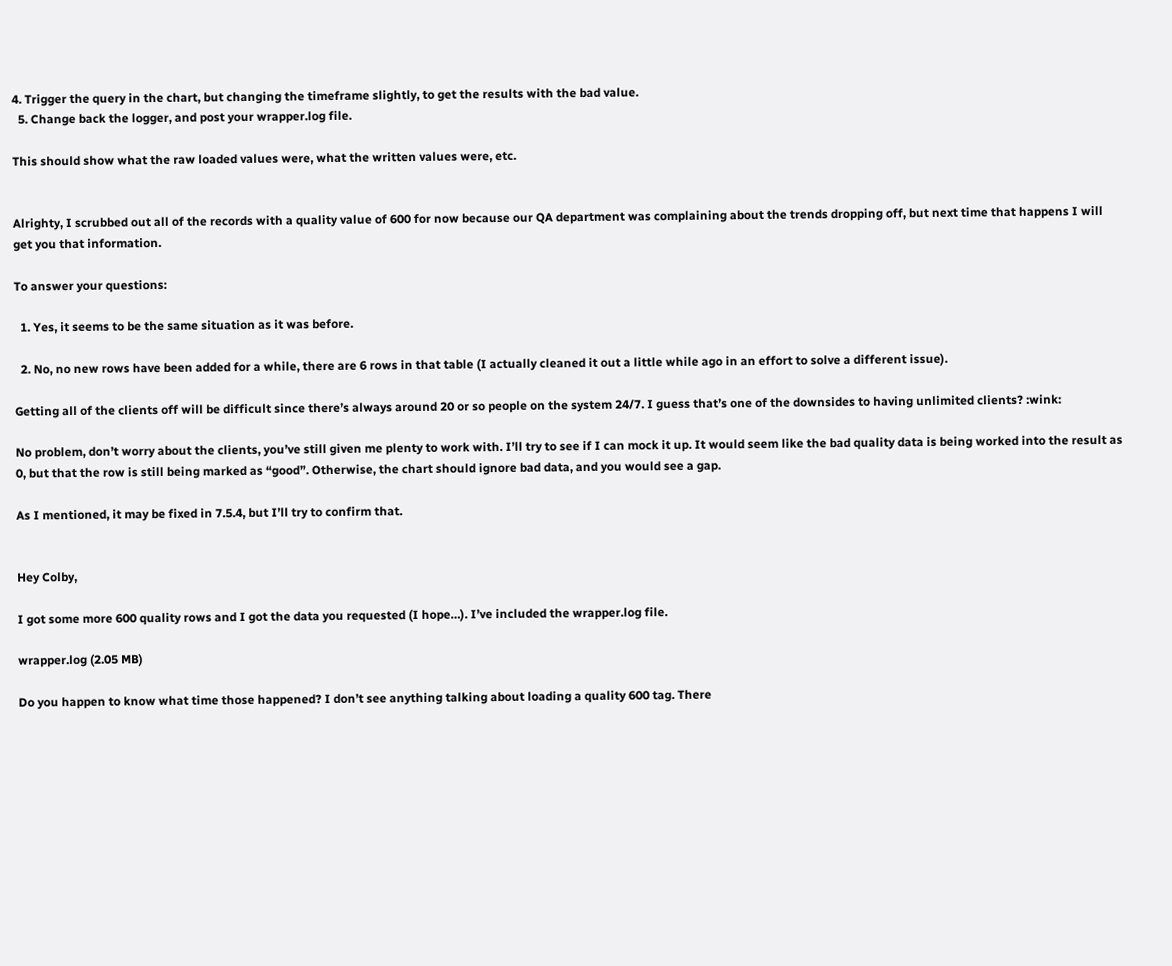4. Trigger the query in the chart, but changing the timeframe slightly, to get the results with the bad value.
  5. Change back the logger, and post your wrapper.log file.

This should show what the raw loaded values were, what the written values were, etc.


Alrighty, I scrubbed out all of the records with a quality value of 600 for now because our QA department was complaining about the trends dropping off, but next time that happens I will get you that information.

To answer your questions:

  1. Yes, it seems to be the same situation as it was before.

  2. No, no new rows have been added for a while, there are 6 rows in that table (I actually cleaned it out a little while ago in an effort to solve a different issue).

Getting all of the clients off will be difficult since there’s always around 20 or so people on the system 24/7. I guess that’s one of the downsides to having unlimited clients? :wink:

No problem, don’t worry about the clients, you’ve still given me plenty to work with. I’ll try to see if I can mock it up. It would seem like the bad quality data is being worked into the result as 0, but that the row is still being marked as “good”. Otherwise, the chart should ignore bad data, and you would see a gap.

As I mentioned, it may be fixed in 7.5.4, but I’ll try to confirm that.


Hey Colby,

I got some more 600 quality rows and I got the data you requested (I hope…). I’ve included the wrapper.log file.

wrapper.log (2.05 MB)

Do you happen to know what time those happened? I don’t see anything talking about loading a quality 600 tag. There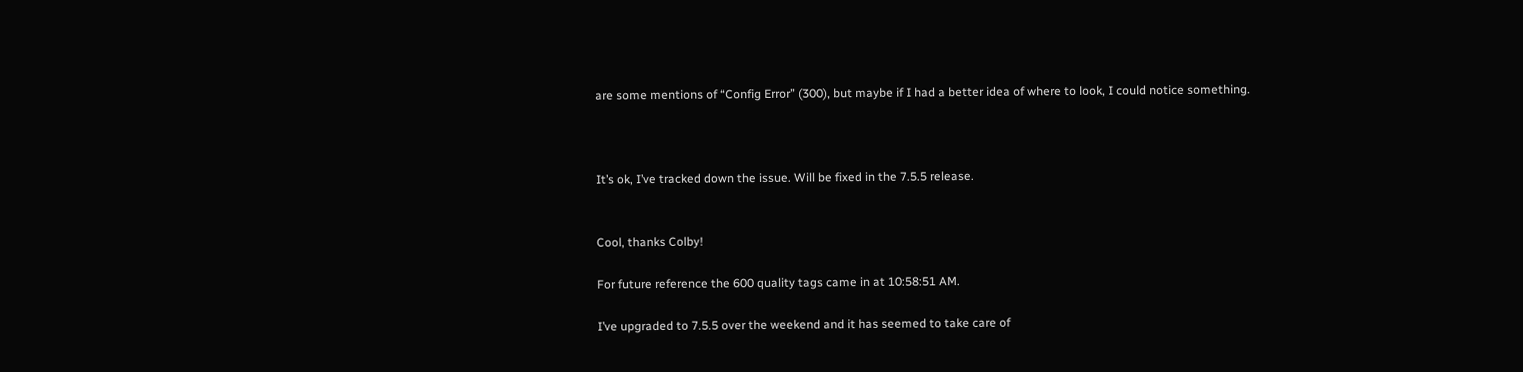are some mentions of “Config Error” (300), but maybe if I had a better idea of where to look, I could notice something.



It’s ok, I’ve tracked down the issue. Will be fixed in the 7.5.5 release.


Cool, thanks Colby!

For future reference the 600 quality tags came in at 10:58:51 AM.

I’ve upgraded to 7.5.5 over the weekend and it has seemed to take care of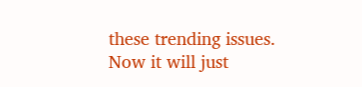these trending issues. Now it will just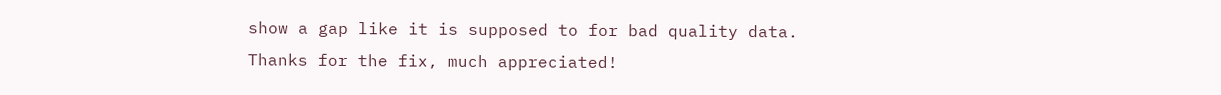show a gap like it is supposed to for bad quality data. Thanks for the fix, much appreciated!